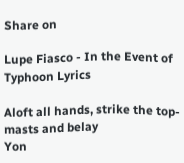Share on

Lupe Fiasco - In the Event of Typhoon Lyrics

Aloft all hands, strike the top-masts and belay
Yon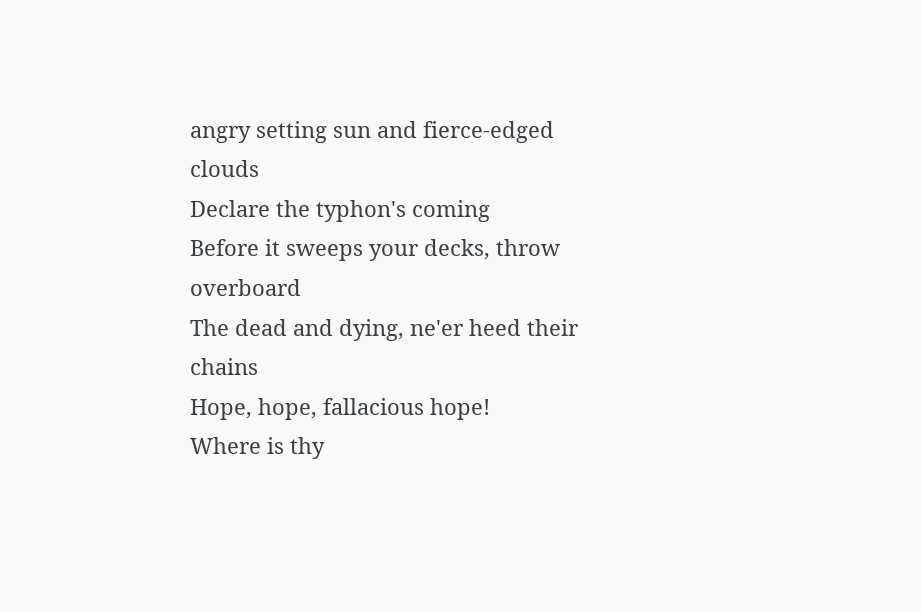angry setting sun and fierce-edged clouds
Declare the typhon's coming
Before it sweeps your decks, throw overboard
The dead and dying, ne'er heed their chains
Hope, hope, fallacious hope!
Where is thy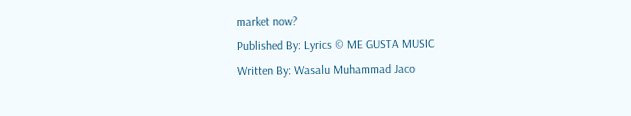market now?
Published By: Lyrics © ME GUSTA MUSIC
Written By: Wasalu Muhammad Jaco